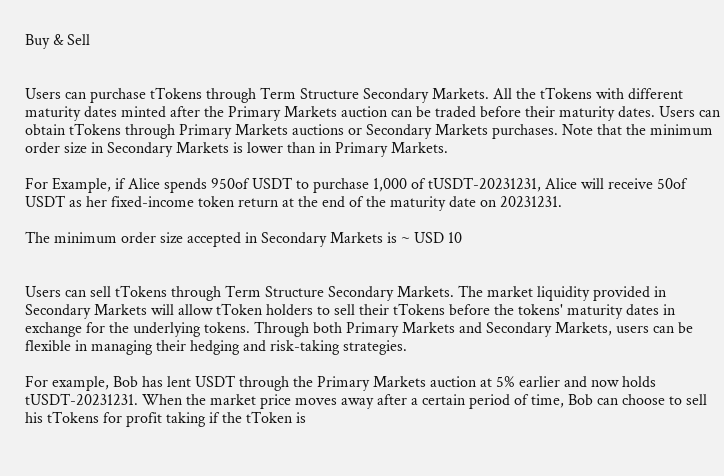Buy & Sell


Users can purchase tTokens through Term Structure Secondary Markets. All the tTokens with different maturity dates minted after the Primary Markets auction can be traded before their maturity dates. Users can obtain tTokens through Primary Markets auctions or Secondary Markets purchases. Note that the minimum order size in Secondary Markets is lower than in Primary Markets.

For Example, if Alice spends 950of USDT to purchase 1,000 of tUSDT-20231231, Alice will receive 50of USDT as her fixed-income token return at the end of the maturity date on 20231231.

The minimum order size accepted in Secondary Markets is ~ USD 10


Users can sell tTokens through Term Structure Secondary Markets. The market liquidity provided in Secondary Markets will allow tToken holders to sell their tTokens before the tokens' maturity dates in exchange for the underlying tokens. Through both Primary Markets and Secondary Markets, users can be flexible in managing their hedging and risk-taking strategies.

For example, Bob has lent USDT through the Primary Markets auction at 5% earlier and now holds tUSDT-20231231. When the market price moves away after a certain period of time, Bob can choose to sell his tTokens for profit taking if the tToken is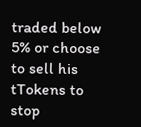traded below 5% or choose to sell his tTokens to stop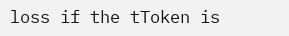loss if the tToken is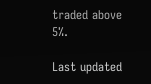traded above 5%.

Last updated